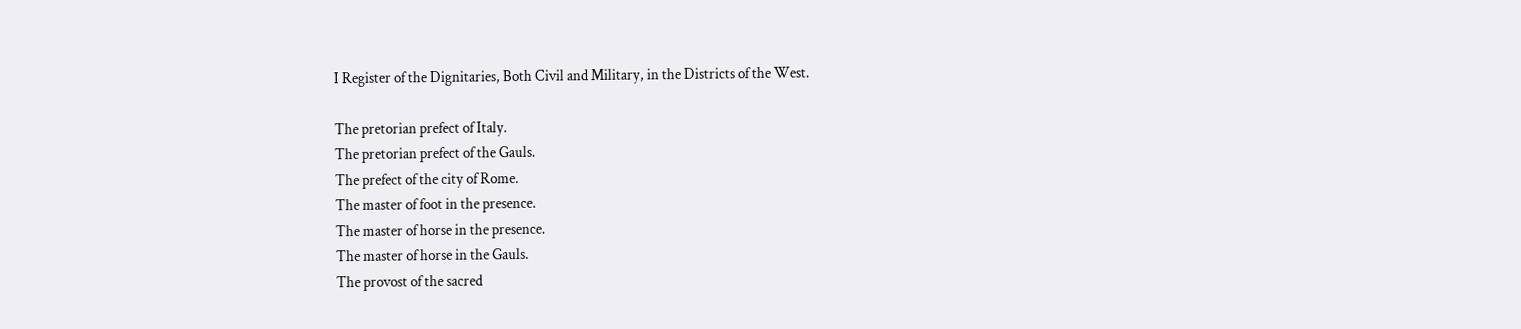I Register of the Dignitaries, Both Civil and Military, in the Districts of the West.

The pretorian prefect of Italy.
The pretorian prefect of the Gauls.
The prefect of the city of Rome.
The master of foot in the presence.
The master of horse in the presence.
The master of horse in the Gauls.
The provost of the sacred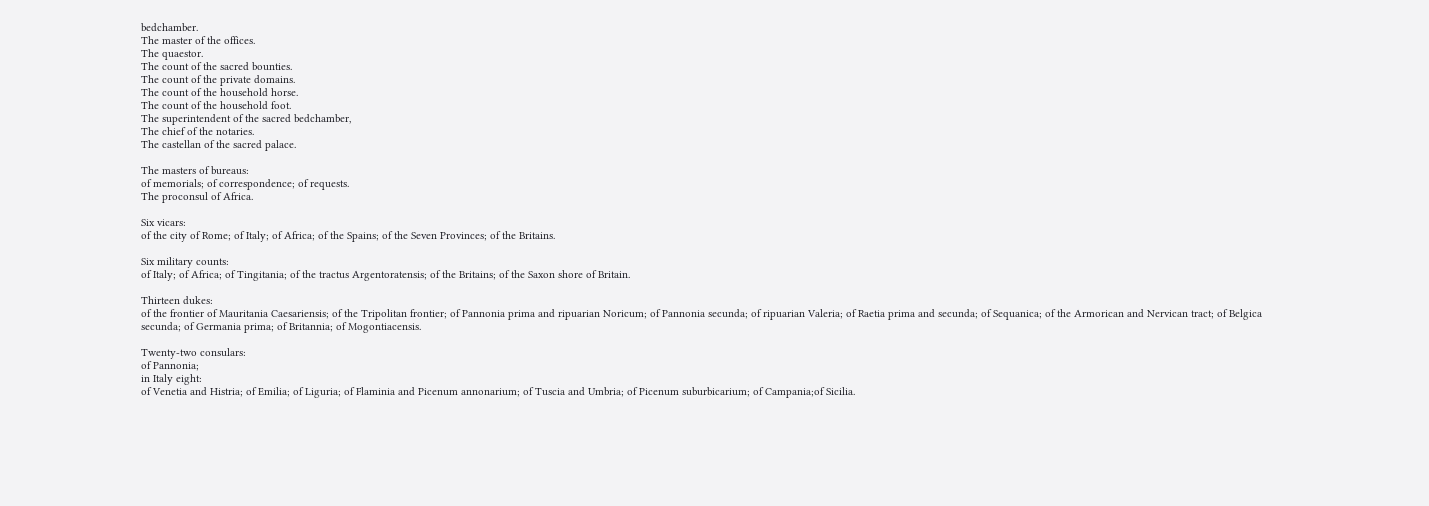bedchamber.
The master of the offices.
The quaestor.
The count of the sacred bounties.
The count of the private domains.
The count of the household horse.
The count of the household foot.
The superintendent of the sacred bedchamber,
The chief of the notaries.
The castellan of the sacred palace.

The masters of bureaus:
of memorials; of correspondence; of requests.
The proconsul of Africa.

Six vicars:
of the city of Rome; of Italy; of Africa; of the Spains; of the Seven Provinces; of the Britains.

Six military counts:
of Italy; of Africa; of Tingitania; of the tractus Argentoratensis; of the Britains; of the Saxon shore of Britain.

Thirteen dukes:
of the frontier of Mauritania Caesariensis; of the Tripolitan frontier; of Pannonia prima and ripuarian Noricum; of Pannonia secunda; of ripuarian Valeria; of Raetia prima and secunda; of Sequanica; of the Armorican and Nervican tract; of Belgica secunda; of Germania prima; of Britannia; of Mogontiacensis.

Twenty-two consulars:
of Pannonia;
in Italy eight:
of Venetia and Histria; of Emilia; of Liguria; of Flaminia and Picenum annonarium; of Tuscia and Umbria; of Picenum suburbicarium; of Campania;of Sicilia.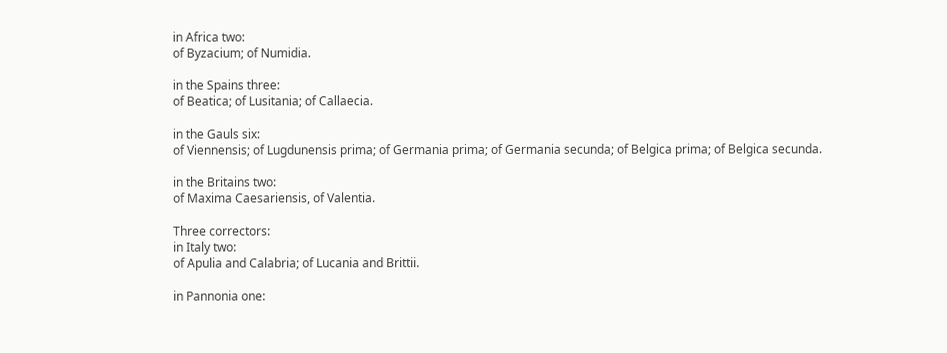in Africa two:
of Byzacium; of Numidia.

in the Spains three:
of Beatica; of Lusitania; of Callaecia.

in the Gauls six:
of Viennensis; of Lugdunensis prima; of Germania prima; of Germania secunda; of Belgica prima; of Belgica secunda.

in the Britains two:
of Maxima Caesariensis, of Valentia.

Three correctors:
in Italy two:
of Apulia and Calabria; of Lucania and Brittii.

in Pannonia one: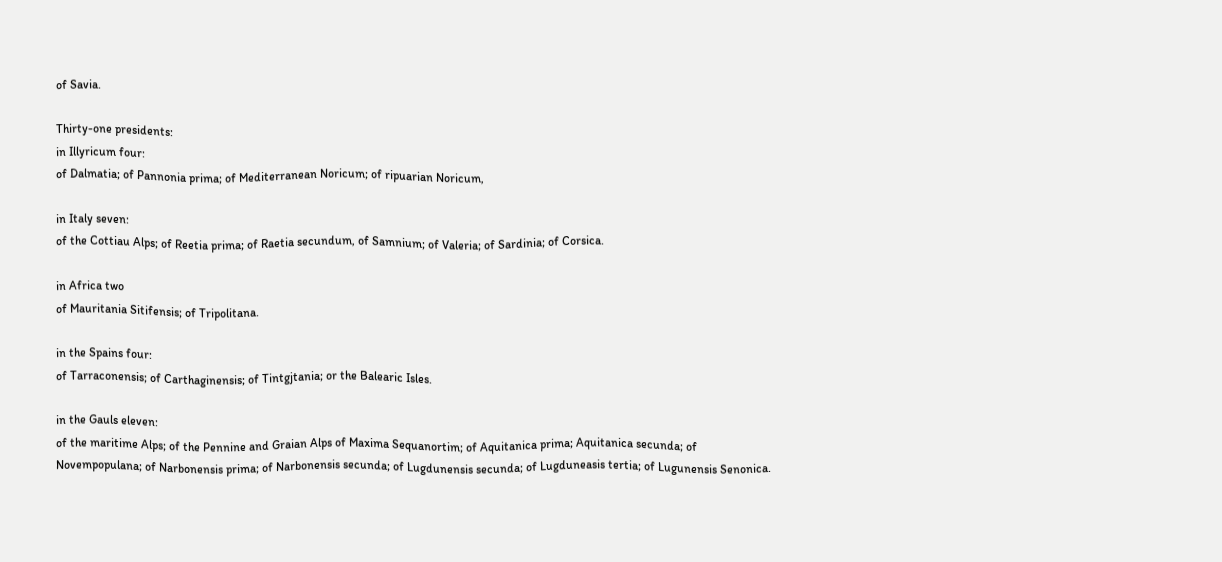of Savia.

Thirty-one presidents:
in Illyricum four:
of Dalmatia; of Pannonia prima; of Mediterranean Noricum; of ripuarian Noricum,

in Italy seven:
of the Cottiau Alps; of Reetia prima; of Raetia secundum, of Samnium; of Valeria; of Sardinia; of Corsica.

in Africa two
of Mauritania Sitifensis; of Tripolitana.

in the Spains four:
of Tarraconensis; of Carthaginensis; of Tintgjtania; or the Balearic Isles.

in the Gauls eleven:
of the maritime Alps; of the Pennine and Graian Alps of Maxima Sequanortim; of Aquitanica prima; Aquitanica secunda; of Novempopulana; of Narbonensis prima; of Narbonensis secunda; of Lugdunensis secunda; of Lugduneasis tertia; of Lugunensis Senonica.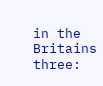in the Britains three: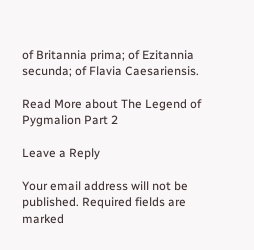of Britannia prima; of Ezitannia secunda; of Flavia Caesariensis.

Read More about The Legend of Pygmalion Part 2

Leave a Reply

Your email address will not be published. Required fields are marked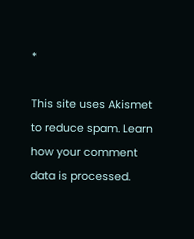*

This site uses Akismet to reduce spam. Learn how your comment data is processed.